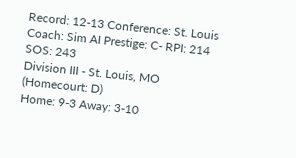Record: 12-13 Conference: St. Louis Coach: Sim AI Prestige: C- RPI: 214 SOS: 243
Division III - St. Louis, MO (Homecourt: D)
Home: 9-3 Away: 3-10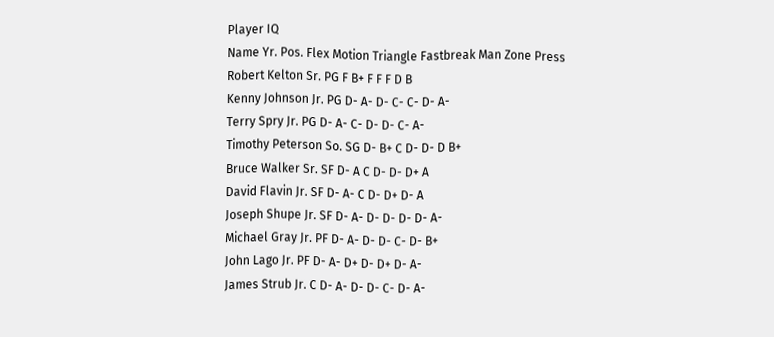Player IQ
Name Yr. Pos. Flex Motion Triangle Fastbreak Man Zone Press
Robert Kelton Sr. PG F B+ F F F D B
Kenny Johnson Jr. PG D- A- D- C- C- D- A-
Terry Spry Jr. PG D- A- C- D- D- C- A-
Timothy Peterson So. SG D- B+ C D- D- D B+
Bruce Walker Sr. SF D- A C D- D- D+ A
David Flavin Jr. SF D- A- C D- D+ D- A
Joseph Shupe Jr. SF D- A- D- D- D- D- A-
Michael Gray Jr. PF D- A- D- D- C- D- B+
John Lago Jr. PF D- A- D+ D- D+ D- A-
James Strub Jr. C D- A- D- D- C- D- A-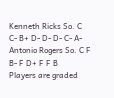Kenneth Ricks So. C C- B+ D- D- D- C- A-
Antonio Rogers So. C F B- F D+ F F B
Players are graded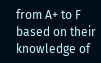from A+ to F based on their knowledge of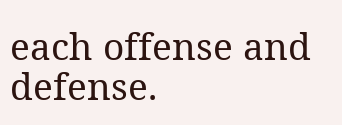each offense and defense.